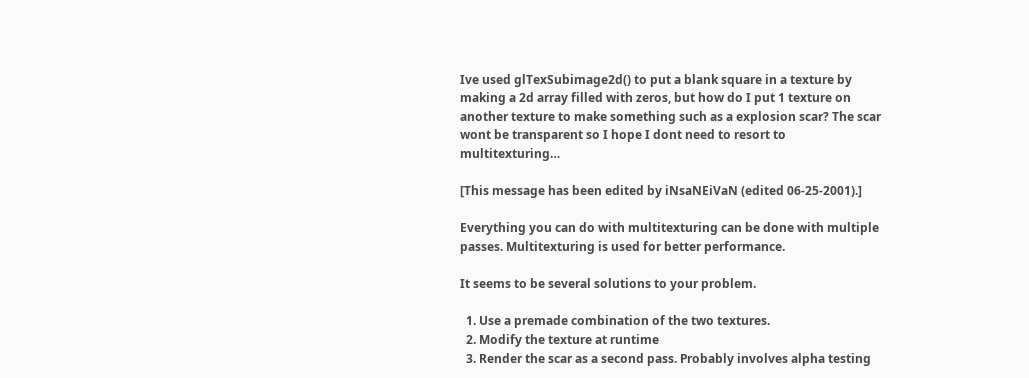Ive used glTexSubimage2d() to put a blank square in a texture by making a 2d array filled with zeros, but how do I put 1 texture on another texture to make something such as a explosion scar? The scar wont be transparent so I hope I dont need to resort to multitexturing…

[This message has been edited by iNsaNEiVaN (edited 06-25-2001).]

Everything you can do with multitexturing can be done with multiple passes. Multitexturing is used for better performance.

It seems to be several solutions to your problem.

  1. Use a premade combination of the two textures.
  2. Modify the texture at runtime
  3. Render the scar as a second pass. Probably involves alpha testing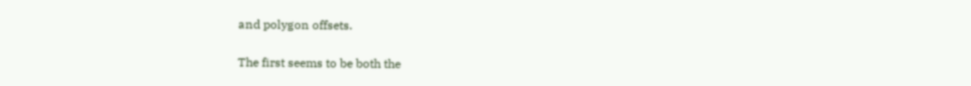and polygon offsets.

The first seems to be both the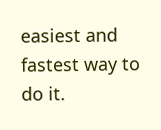easiest and fastest way to do it.